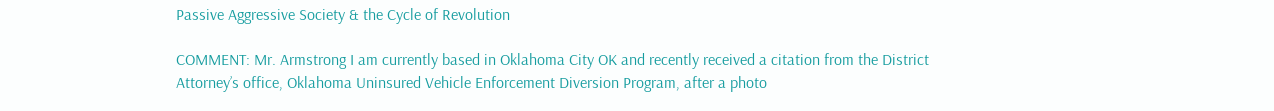Passive Aggressive Society & the Cycle of Revolution

COMMENT: Mr. Armstrong I am currently based in Oklahoma City OK and recently received a citation from the District Attorney’s office, Oklahoma Uninsured Vehicle Enforcement Diversion Program, after a photo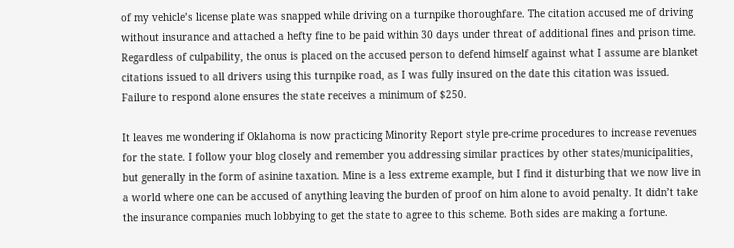of my vehicle’s license plate was snapped while driving on a turnpike thoroughfare. The citation accused me of driving without insurance and attached a hefty fine to be paid within 30 days under threat of additional fines and prison time. Regardless of culpability, the onus is placed on the accused person to defend himself against what I assume are blanket citations issued to all drivers using this turnpike road, as I was fully insured on the date this citation was issued. Failure to respond alone ensures the state receives a minimum of $250.

It leaves me wondering if Oklahoma is now practicing Minority Report style pre-crime procedures to increase revenues for the state. I follow your blog closely and remember you addressing similar practices by other states/municipalities, but generally in the form of asinine taxation. Mine is a less extreme example, but I find it disturbing that we now live in a world where one can be accused of anything leaving the burden of proof on him alone to avoid penalty. It didn’t take the insurance companies much lobbying to get the state to agree to this scheme. Both sides are making a fortune.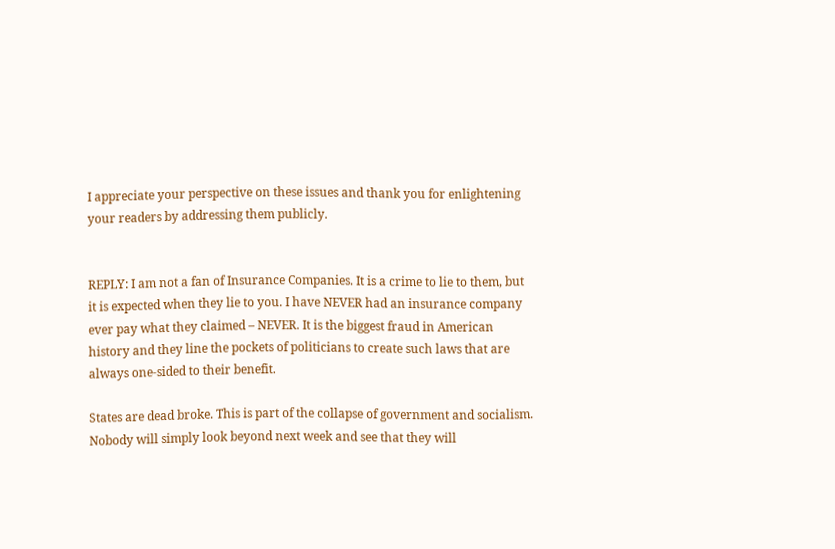I appreciate your perspective on these issues and thank you for enlightening your readers by addressing them publicly.


REPLY: I am not a fan of Insurance Companies. It is a crime to lie to them, but it is expected when they lie to you. I have NEVER had an insurance company ever pay what they claimed – NEVER. It is the biggest fraud in American history and they line the pockets of politicians to create such laws that are always one-sided to their benefit.

States are dead broke. This is part of the collapse of government and socialism. Nobody will simply look beyond next week and see that they will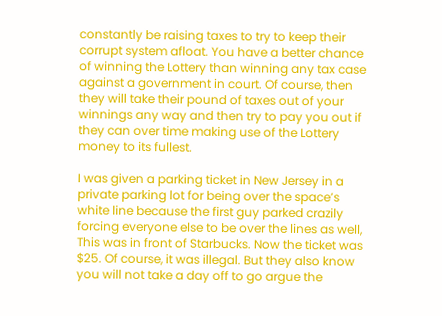constantly be raising taxes to try to keep their corrupt system afloat. You have a better chance of winning the Lottery than winning any tax case against a government in court. Of course, then they will take their pound of taxes out of your winnings any way and then try to pay you out if they can over time making use of the Lottery money to its fullest.

I was given a parking ticket in New Jersey in a private parking lot for being over the space’s white line because the first guy parked crazily forcing everyone else to be over the lines as well, This was in front of Starbucks. Now the ticket was $25. Of course, it was illegal. But they also know you will not take a day off to go argue the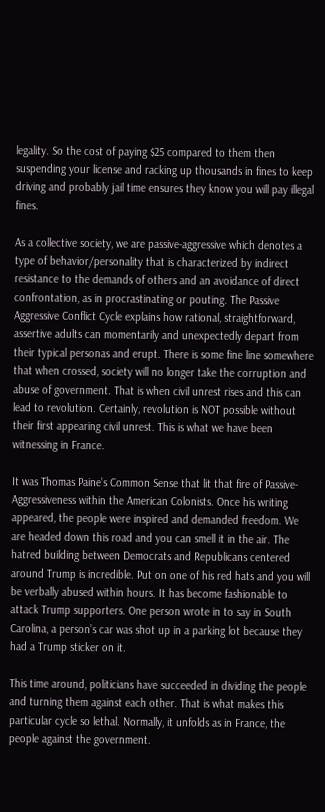legality. So the cost of paying $25 compared to them then suspending your license and racking up thousands in fines to keep driving and probably jail time ensures they know you will pay illegal fines.

As a collective society, we are passive-aggressive which denotes a type of behavior/personality that is characterized by indirect resistance to the demands of others and an avoidance of direct confrontation, as in procrastinating or pouting. The Passive Aggressive Conflict Cycle explains how rational, straightforward, assertive adults can momentarily and unexpectedly depart from their typical personas and erupt. There is some fine line somewhere that when crossed, society will no longer take the corruption and abuse of government. That is when civil unrest rises and this can lead to revolution. Certainly, revolution is NOT possible without their first appearing civil unrest. This is what we have been witnessing in France.

It was Thomas Paine’s Common Sense that lit that fire of Passive-Aggressiveness within the American Colonists. Once his writing appeared, the people were inspired and demanded freedom. We are headed down this road and you can smell it in the air. The hatred building between Democrats and Republicans centered around Trump is incredible. Put on one of his red hats and you will be verbally abused within hours. It has become fashionable to attack Trump supporters. One person wrote in to say in South Carolina, a person’s car was shot up in a parking lot because they had a Trump sticker on it.

This time around, politicians have succeeded in dividing the people and turning them against each other. That is what makes this particular cycle so lethal. Normally, it unfolds as in France, the people against the government.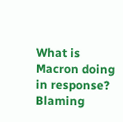What is Macron doing in response? Blaming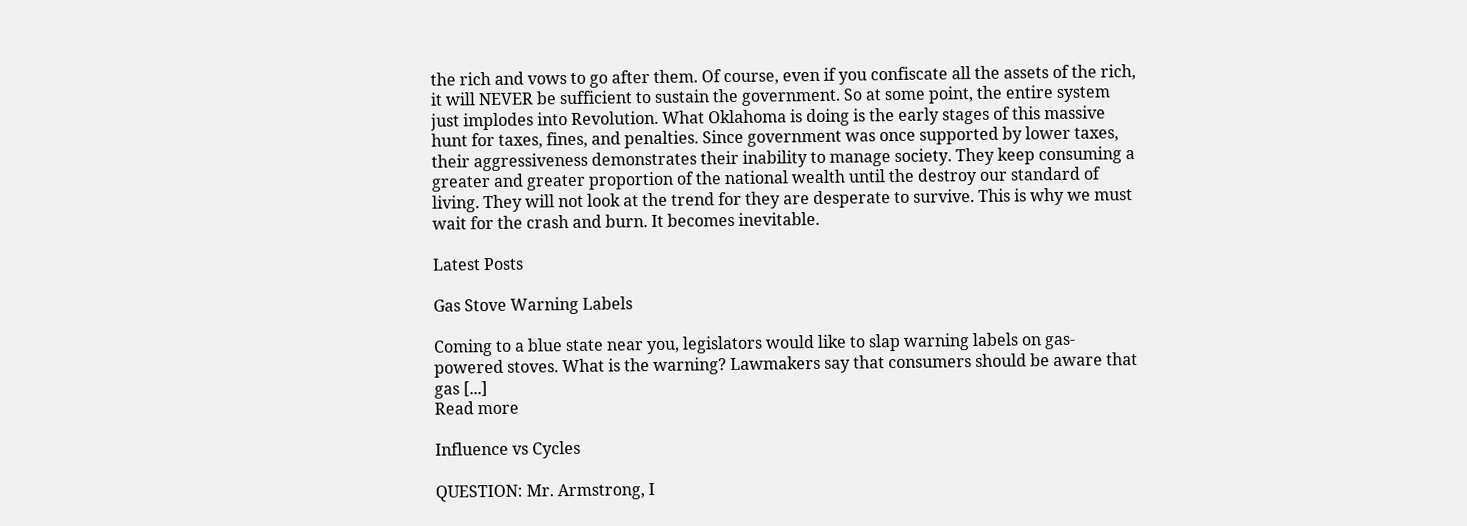the rich and vows to go after them. Of course, even if you confiscate all the assets of the rich, it will NEVER be sufficient to sustain the government. So at some point, the entire system just implodes into Revolution. What Oklahoma is doing is the early stages of this massive hunt for taxes, fines, and penalties. Since government was once supported by lower taxes, their aggressiveness demonstrates their inability to manage society. They keep consuming a greater and greater proportion of the national wealth until the destroy our standard of living. They will not look at the trend for they are desperate to survive. This is why we must wait for the crash and burn. It becomes inevitable.

Latest Posts

Gas Stove Warning Labels

Coming to a blue state near you, legislators would like to slap warning labels on gas-powered stoves. What is the warning? Lawmakers say that consumers should be aware that gas [...]
Read more

Influence vs Cycles

QUESTION: Mr. Armstrong, I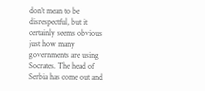don’t mean to be disrespectful, but it certainly seems obvious just how many governments are using Socrates. The head of Serbia has come out and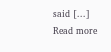said [...]
Read more